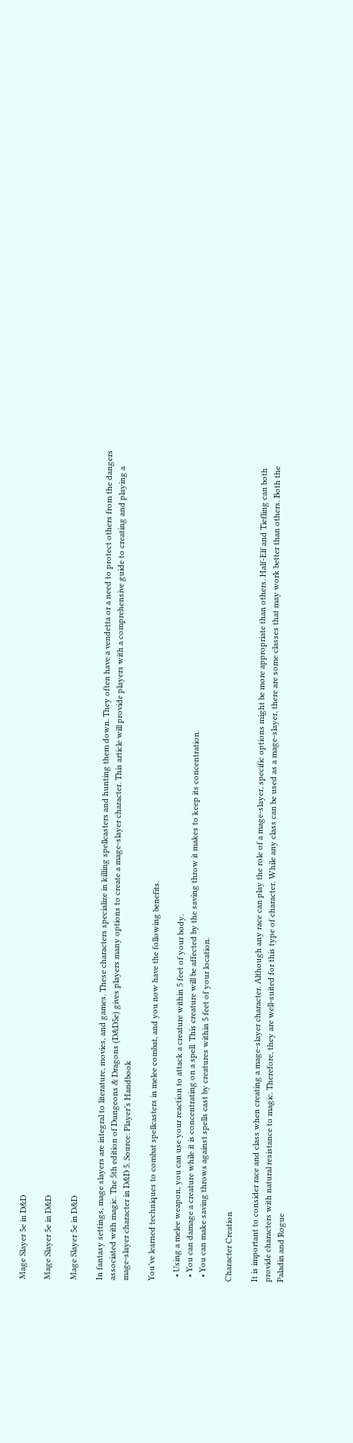Mage Slayer 5e in D&D

Mage Slayer 5e in D&D

Mage Slayer 5e in D&D

In fantasy settings, mage slayers are integral to literature, movies, and games. These characters specialize in killing spellcasters and hunting them down. They often have a vendetta or a need to protect others from the dangers associated with magic. The 5th edition of Dungeons & Dragons (D&D5e) gives players many options to create a mage-slayer character. This article will provide players with a comprehensive guide to creating and playing a mage-slayer character in D&D 5. Source: Player’s Handbook

You’ve learned techniques to combat spellcasters in melee combat, and you now have the following benefits.

  • Using a melee weapon, you can use your reaction to attack a creature within 5 feet of your body.
  • You can damage a creature while it is concentrating on a spell. This creature will be affected by the saving throw it makes to keep its concentration.
  • You can make saving throws against spells cast by creatures within 5 feet of your location.

Character Creation

It is important to consider race and class when creating a mage-slayer character. Although any race can play the role of a mage-slayer, specific options might be more appropriate than others. Half-Elf and Tiefling can both provide characters with natural resistance to magic. Therefore, they are well-suited for this type of character. While any class can be used as a mage-slayer, there are some classes that may work better than others. Both the Paladin and Rogue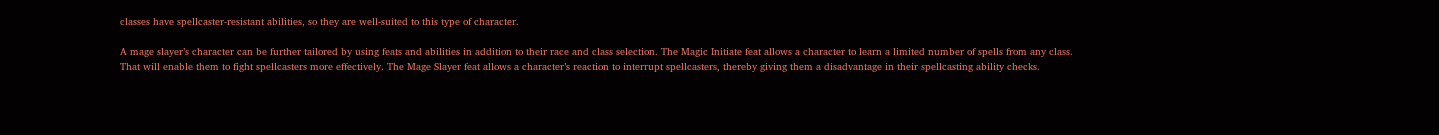classes have spellcaster-resistant abilities, so they are well-suited to this type of character.

A mage slayer’s character can be further tailored by using feats and abilities in addition to their race and class selection. The Magic Initiate feat allows a character to learn a limited number of spells from any class. That will enable them to fight spellcasters more effectively. The Mage Slayer feat allows a character’s reaction to interrupt spellcasters, thereby giving them a disadvantage in their spellcasting ability checks.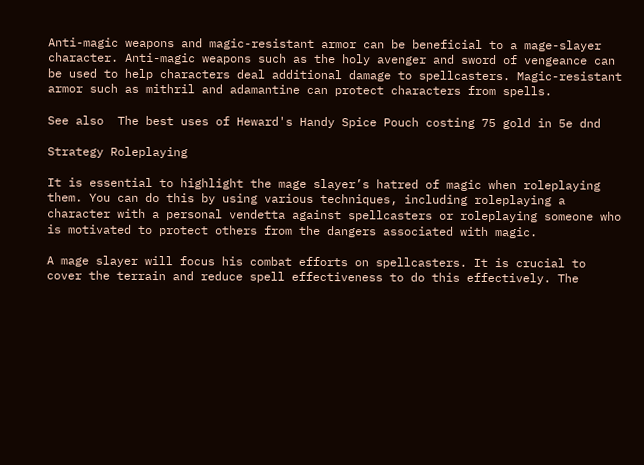Anti-magic weapons and magic-resistant armor can be beneficial to a mage-slayer character. Anti-magic weapons such as the holy avenger and sword of vengeance can be used to help characters deal additional damage to spellcasters. Magic-resistant armor such as mithril and adamantine can protect characters from spells.

See also  The best uses of Heward's Handy Spice Pouch costing 75 gold in 5e dnd

Strategy Roleplaying

It is essential to highlight the mage slayer’s hatred of magic when roleplaying them. You can do this by using various techniques, including roleplaying a character with a personal vendetta against spellcasters or roleplaying someone who is motivated to protect others from the dangers associated with magic.

A mage slayer will focus his combat efforts on spellcasters. It is crucial to cover the terrain and reduce spell effectiveness to do this effectively. The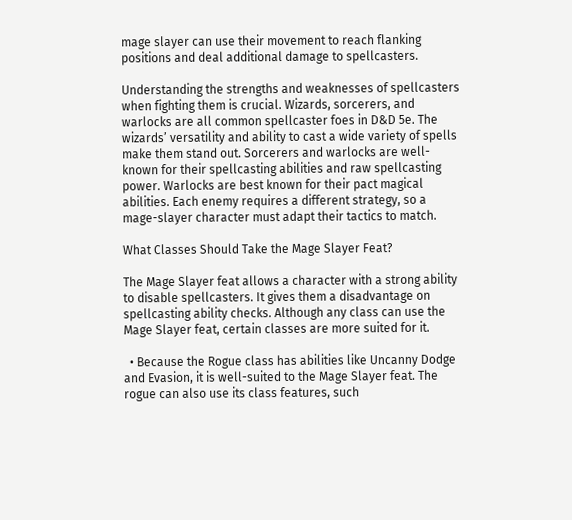mage slayer can use their movement to reach flanking positions and deal additional damage to spellcasters.

Understanding the strengths and weaknesses of spellcasters when fighting them is crucial. Wizards, sorcerers, and warlocks are all common spellcaster foes in D&D 5e. The wizards’ versatility and ability to cast a wide variety of spells make them stand out. Sorcerers and warlocks are well-known for their spellcasting abilities and raw spellcasting power. Warlocks are best known for their pact magical abilities. Each enemy requires a different strategy, so a mage-slayer character must adapt their tactics to match.

What Classes Should Take the Mage Slayer Feat?

The Mage Slayer feat allows a character with a strong ability to disable spellcasters. It gives them a disadvantage on spellcasting ability checks. Although any class can use the Mage Slayer feat, certain classes are more suited for it.

  • Because the Rogue class has abilities like Uncanny Dodge and Evasion, it is well-suited to the Mage Slayer feat. The rogue can also use its class features, such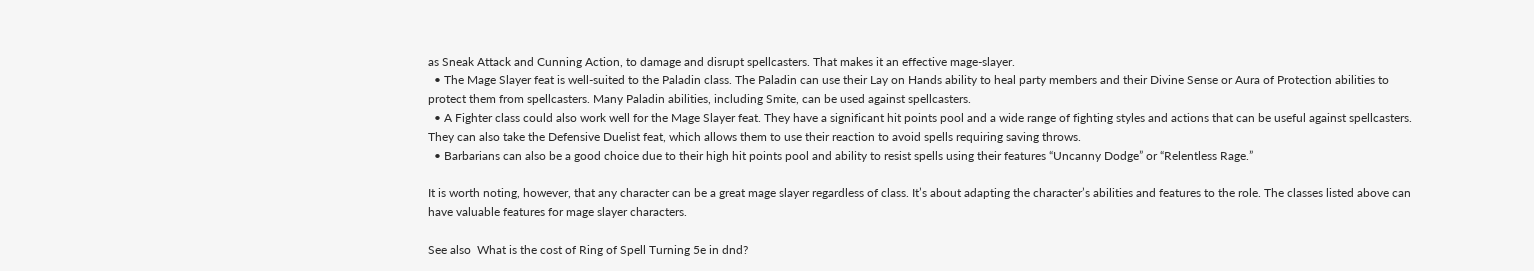as Sneak Attack and Cunning Action, to damage and disrupt spellcasters. That makes it an effective mage-slayer.
  • The Mage Slayer feat is well-suited to the Paladin class. The Paladin can use their Lay on Hands ability to heal party members and their Divine Sense or Aura of Protection abilities to protect them from spellcasters. Many Paladin abilities, including Smite, can be used against spellcasters.
  • A Fighter class could also work well for the Mage Slayer feat. They have a significant hit points pool and a wide range of fighting styles and actions that can be useful against spellcasters. They can also take the Defensive Duelist feat, which allows them to use their reaction to avoid spells requiring saving throws.
  • Barbarians can also be a good choice due to their high hit points pool and ability to resist spells using their features “Uncanny Dodge” or “Relentless Rage.”

It is worth noting, however, that any character can be a great mage slayer regardless of class. It’s about adapting the character’s abilities and features to the role. The classes listed above can have valuable features for mage slayer characters.

See also  What is the cost of Ring of Spell Turning 5e in dnd?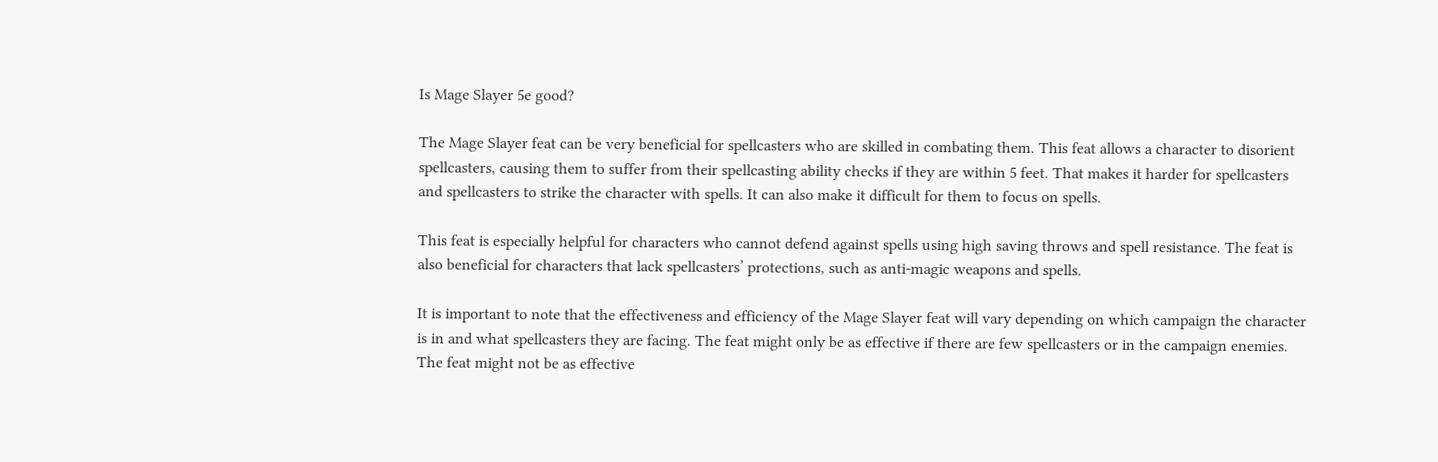Is Mage Slayer 5e good?

The Mage Slayer feat can be very beneficial for spellcasters who are skilled in combating them. This feat allows a character to disorient spellcasters, causing them to suffer from their spellcasting ability checks if they are within 5 feet. That makes it harder for spellcasters and spellcasters to strike the character with spells. It can also make it difficult for them to focus on spells.

This feat is especially helpful for characters who cannot defend against spells using high saving throws and spell resistance. The feat is also beneficial for characters that lack spellcasters’ protections, such as anti-magic weapons and spells.

It is important to note that the effectiveness and efficiency of the Mage Slayer feat will vary depending on which campaign the character is in and what spellcasters they are facing. The feat might only be as effective if there are few spellcasters or in the campaign enemies. The feat might not be as effective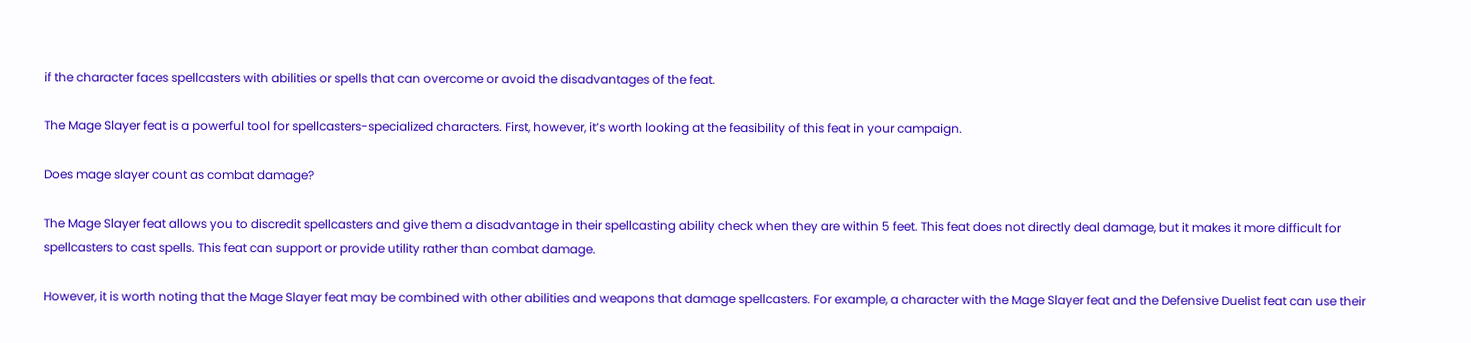if the character faces spellcasters with abilities or spells that can overcome or avoid the disadvantages of the feat.

The Mage Slayer feat is a powerful tool for spellcasters-specialized characters. First, however, it’s worth looking at the feasibility of this feat in your campaign.

Does mage slayer count as combat damage?

The Mage Slayer feat allows you to discredit spellcasters and give them a disadvantage in their spellcasting ability check when they are within 5 feet. This feat does not directly deal damage, but it makes it more difficult for spellcasters to cast spells. This feat can support or provide utility rather than combat damage.

However, it is worth noting that the Mage Slayer feat may be combined with other abilities and weapons that damage spellcasters. For example, a character with the Mage Slayer feat and the Defensive Duelist feat can use their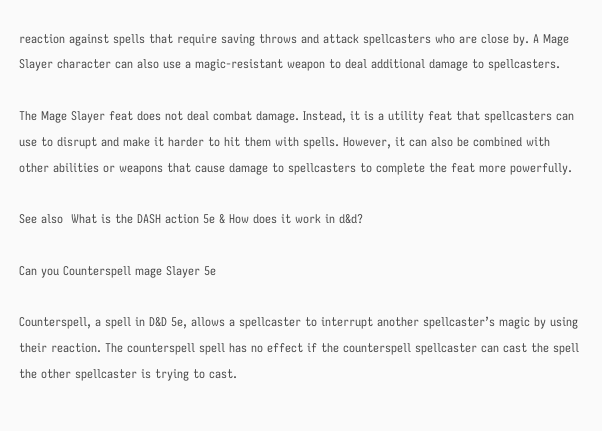reaction against spells that require saving throws and attack spellcasters who are close by. A Mage Slayer character can also use a magic-resistant weapon to deal additional damage to spellcasters.

The Mage Slayer feat does not deal combat damage. Instead, it is a utility feat that spellcasters can use to disrupt and make it harder to hit them with spells. However, it can also be combined with other abilities or weapons that cause damage to spellcasters to complete the feat more powerfully.

See also  What is the DASH action 5e & How does it work in d&d?

Can you Counterspell mage Slayer 5e

Counterspell, a spell in D&D 5e, allows a spellcaster to interrupt another spellcaster’s magic by using their reaction. The counterspell spell has no effect if the counterspell spellcaster can cast the spell the other spellcaster is trying to cast.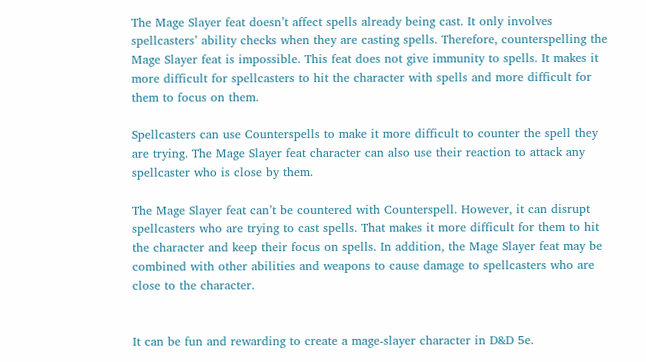The Mage Slayer feat doesn’t affect spells already being cast. It only involves spellcasters’ ability checks when they are casting spells. Therefore, counterspelling the Mage Slayer feat is impossible. This feat does not give immunity to spells. It makes it more difficult for spellcasters to hit the character with spells and more difficult for them to focus on them.

Spellcasters can use Counterspells to make it more difficult to counter the spell they are trying. The Mage Slayer feat character can also use their reaction to attack any spellcaster who is close by them.

The Mage Slayer feat can’t be countered with Counterspell. However, it can disrupt spellcasters who are trying to cast spells. That makes it more difficult for them to hit the character and keep their focus on spells. In addition, the Mage Slayer feat may be combined with other abilities and weapons to cause damage to spellcasters who are close to the character.


It can be fun and rewarding to create a mage-slayer character in D&D 5e.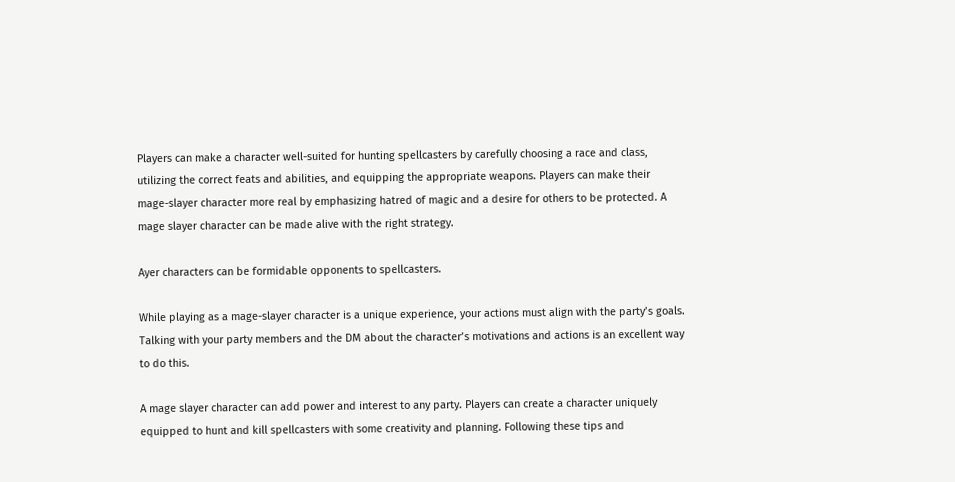Players can make a character well-suited for hunting spellcasters by carefully choosing a race and class, utilizing the correct feats and abilities, and equipping the appropriate weapons. Players can make their mage-slayer character more real by emphasizing hatred of magic and a desire for others to be protected. A mage slayer character can be made alive with the right strategy.

Ayer characters can be formidable opponents to spellcasters.

While playing as a mage-slayer character is a unique experience, your actions must align with the party’s goals. Talking with your party members and the DM about the character’s motivations and actions is an excellent way to do this.

A mage slayer character can add power and interest to any party. Players can create a character uniquely equipped to hunt and kill spellcasters with some creativity and planning. Following these tips and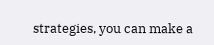strategies, you can make a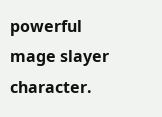powerful mage slayer character.